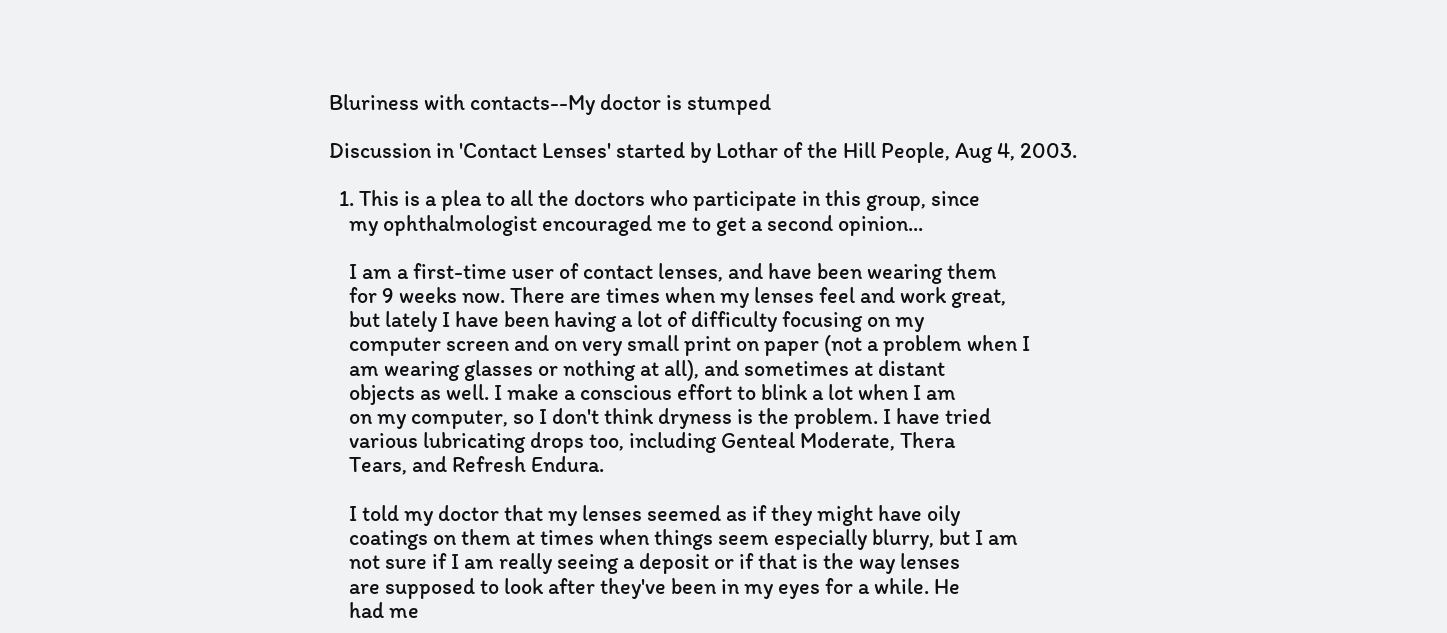Bluriness with contacts--My doctor is stumped

Discussion in 'Contact Lenses' started by Lothar of the Hill People, Aug 4, 2003.

  1. This is a plea to all the doctors who participate in this group, since
    my ophthalmologist encouraged me to get a second opinion...

    I am a first-time user of contact lenses, and have been wearing them
    for 9 weeks now. There are times when my lenses feel and work great,
    but lately I have been having a lot of difficulty focusing on my
    computer screen and on very small print on paper (not a problem when I
    am wearing glasses or nothing at all), and sometimes at distant
    objects as well. I make a conscious effort to blink a lot when I am
    on my computer, so I don't think dryness is the problem. I have tried
    various lubricating drops too, including Genteal Moderate, Thera
    Tears, and Refresh Endura.

    I told my doctor that my lenses seemed as if they might have oily
    coatings on them at times when things seem especially blurry, but I am
    not sure if I am really seeing a deposit or if that is the way lenses
    are supposed to look after they've been in my eyes for a while. He
    had me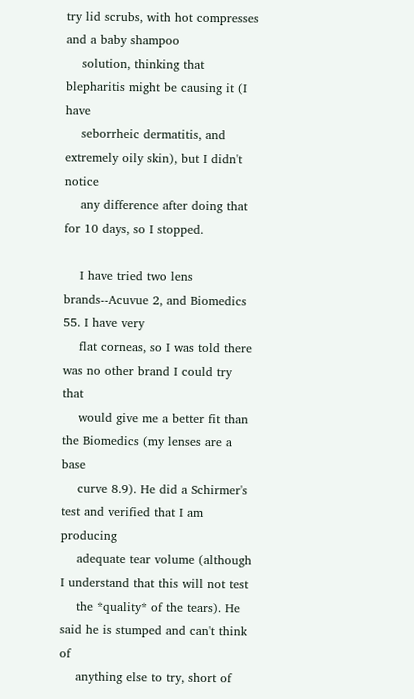try lid scrubs, with hot compresses and a baby shampoo
    solution, thinking that blepharitis might be causing it (I have
    seborrheic dermatitis, and extremely oily skin), but I didn't notice
    any difference after doing that for 10 days, so I stopped.

    I have tried two lens brands--Acuvue 2, and Biomedics 55. I have very
    flat corneas, so I was told there was no other brand I could try that
    would give me a better fit than the Biomedics (my lenses are a base
    curve 8.9). He did a Schirmer's test and verified that I am producing
    adequate tear volume (although I understand that this will not test
    the *quality* of the tears). He said he is stumped and can't think of
    anything else to try, short of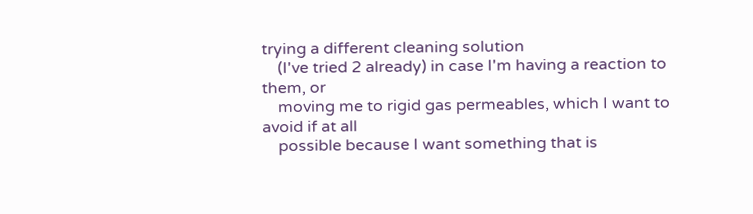trying a different cleaning solution
    (I've tried 2 already) in case I'm having a reaction to them, or
    moving me to rigid gas permeables, which I want to avoid if at all
    possible because I want something that is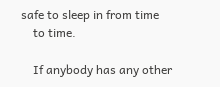safe to sleep in from time
    to time.

    If anybody has any other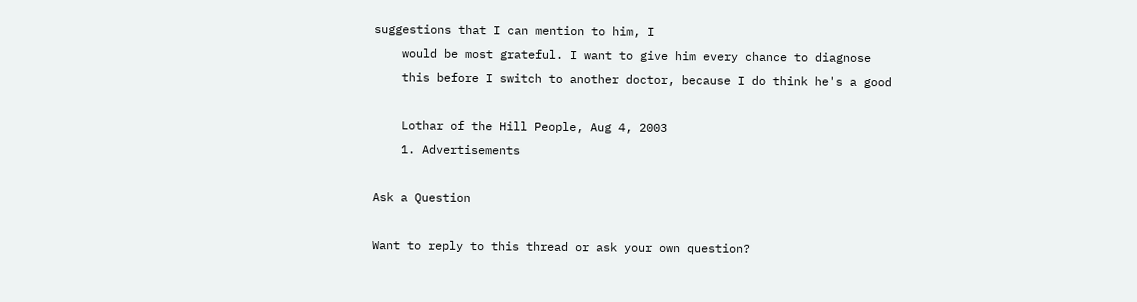suggestions that I can mention to him, I
    would be most grateful. I want to give him every chance to diagnose
    this before I switch to another doctor, because I do think he's a good

    Lothar of the Hill People, Aug 4, 2003
    1. Advertisements

Ask a Question

Want to reply to this thread or ask your own question?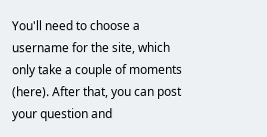You'll need to choose a username for the site, which only take a couple of moments (here). After that, you can post your question and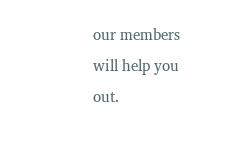our members will help you out.